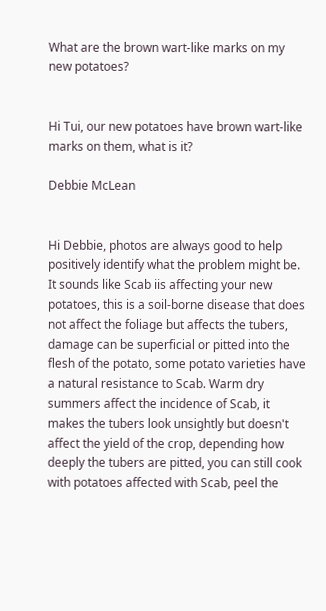What are the brown wart-like marks on my new potatoes?


Hi Tui, our new potatoes have brown wart-like marks on them, what is it?

Debbie McLean


Hi Debbie, photos are always good to help positively identify what the problem might be. It sounds like Scab iis affecting your new potatoes, this is a soil-borne disease that does not affect the foliage but affects the tubers, damage can be superficial or pitted into the flesh of the potato, some potato varieties have a natural resistance to Scab. Warm dry summers affect the incidence of Scab, it makes the tubers look unsightly but doesn't affect the yield of the crop, depending how deeply the tubers are pitted, you can still cook with potatoes affected with Scab, peel the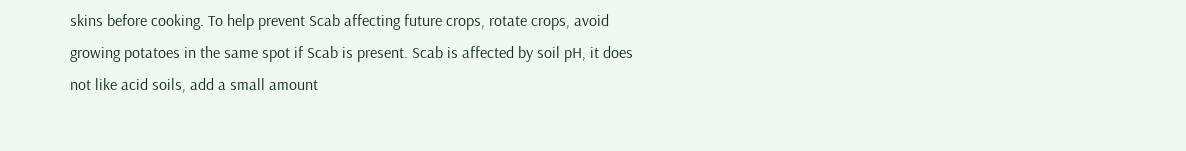skins before cooking. To help prevent Scab affecting future crops, rotate crops, avoid growing potatoes in the same spot if Scab is present. Scab is affected by soil pH, it does not like acid soils, add a small amount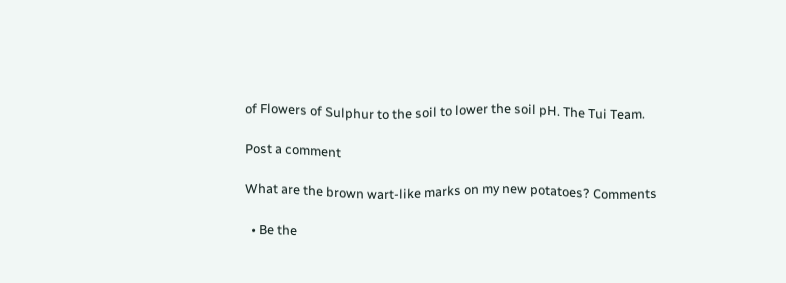of Flowers of Sulphur to the soil to lower the soil pH. The Tui Team.

Post a comment

What are the brown wart-like marks on my new potatoes? Comments

  • Be the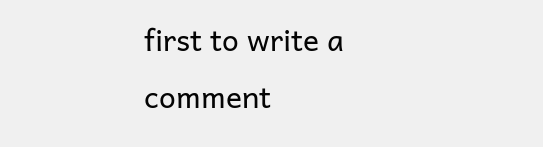first to write a comment